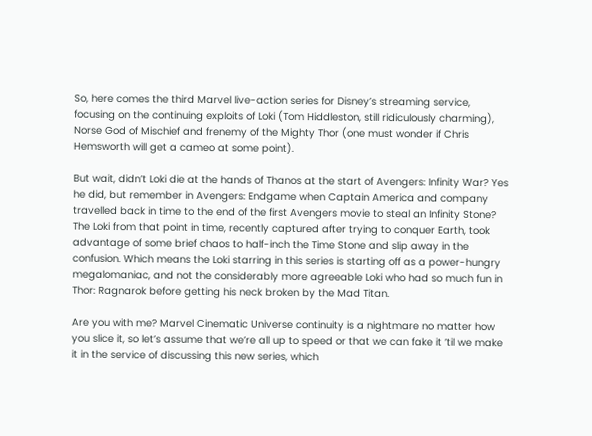So, here comes the third Marvel live-action series for Disney’s streaming service, focusing on the continuing exploits of Loki (Tom Hiddleston, still ridiculously charming), Norse God of Mischief and frenemy of the Mighty Thor (one must wonder if Chris Hemsworth will get a cameo at some point).

But wait, didn’t Loki die at the hands of Thanos at the start of Avengers: Infinity War? Yes he did, but remember in Avengers: Endgame when Captain America and company travelled back in time to the end of the first Avengers movie to steal an Infinity Stone? The Loki from that point in time, recently captured after trying to conquer Earth, took advantage of some brief chaos to half-inch the Time Stone and slip away in the confusion. Which means the Loki starring in this series is starting off as a power-hungry megalomaniac, and not the considerably more agreeable Loki who had so much fun in Thor: Ragnarok before getting his neck broken by the Mad Titan.

Are you with me? Marvel Cinematic Universe continuity is a nightmare no matter how you slice it, so let’s assume that we’re all up to speed or that we can fake it ’til we make it in the service of discussing this new series, which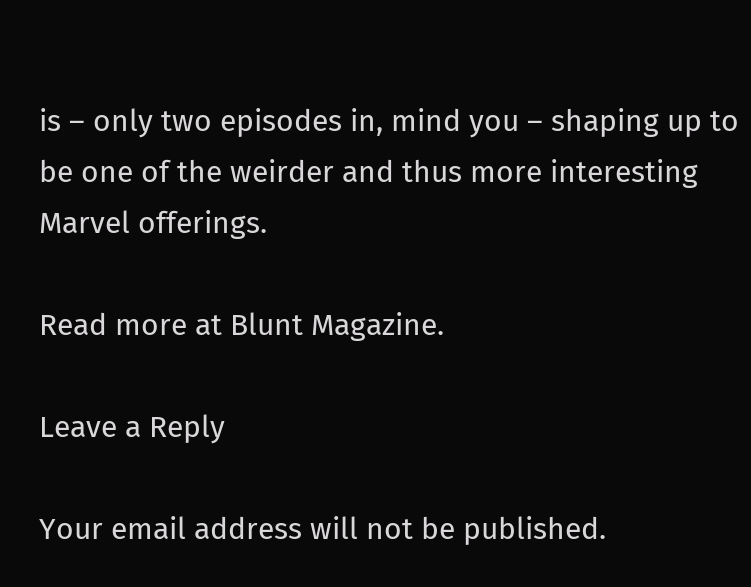is – only two episodes in, mind you – shaping up to be one of the weirder and thus more interesting Marvel offerings.

Read more at Blunt Magazine.

Leave a Reply

Your email address will not be published.